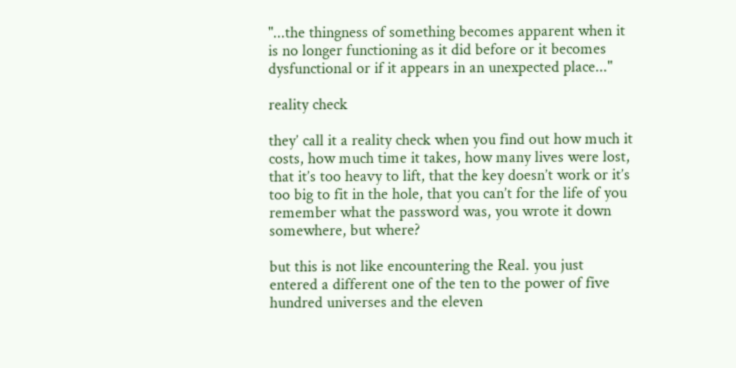"...the thingness of something becomes apparent when it is no longer functioning as it did before or it becomes dysfunctional or if it appears in an unexpected place..."

reality check

they’ call it a reality check when you find out how much it costs, how much time it takes, how many lives were lost, that it’s too heavy to lift, that the key doesn’t work or it’s too big to fit in the hole, that you can’t for the life of you remember what the password was, you wrote it down somewhere, but where?

but this is not like encountering the Real. you just entered a different one of the ten to the power of five hundred universes and the eleven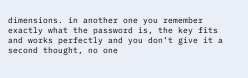dimensions. in another one you remember exactly what the password is, the key fits and works perfectly and you don’t give it a second thought, no one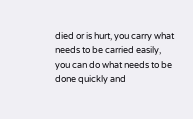died or is hurt, you carry what needs to be carried easily, you can do what needs to be done quickly and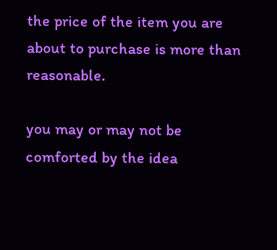the price of the item you are about to purchase is more than reasonable.

you may or may not be comforted by the idea